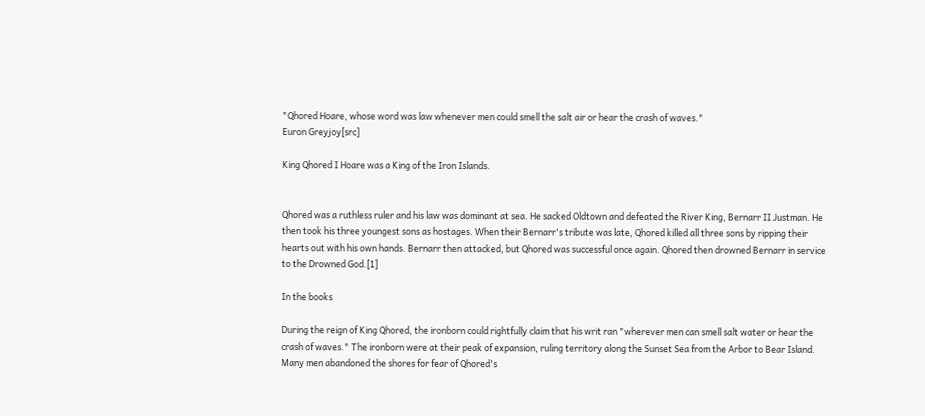"Qhored Hoare, whose word was law whenever men could smell the salt air or hear the crash of waves."
Euron Greyjoy[src]

King Qhored I Hoare was a King of the Iron Islands.


Qhored was a ruthless ruler and his law was dominant at sea. He sacked Oldtown and defeated the River King, Bernarr II Justman. He then took his three youngest sons as hostages. When their Bernarr's tribute was late, Qhored killed all three sons by ripping their hearts out with his own hands. Bernarr then attacked, but Qhored was successful once again. Qhored then drowned Bernarr in service to the Drowned God.[1]

In the books

During the reign of King Qhored, the ironborn could rightfully claim that his writ ran "wherever men can smell salt water or hear the crash of waves." The ironborn were at their peak of expansion, ruling territory along the Sunset Sea from the Arbor to Bear Island. Many men abandoned the shores for fear of Qhored's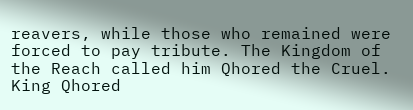reavers, while those who remained were forced to pay tribute. The Kingdom of the Reach called him Qhored the Cruel. King Qhored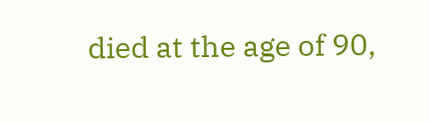died at the age of 90,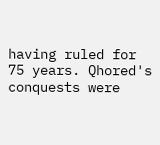having ruled for 75 years. Qhored's conquests were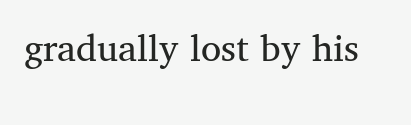gradually lost by his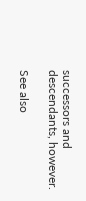successors and descendants, however.

See also